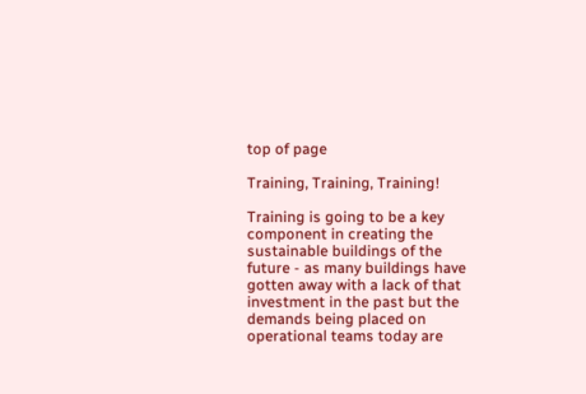top of page

Training, Training, Training!

Training is going to be a key component in creating the sustainable buildings of the future - as many buildings have gotten away with a lack of that investment in the past but the demands being placed on operational teams today are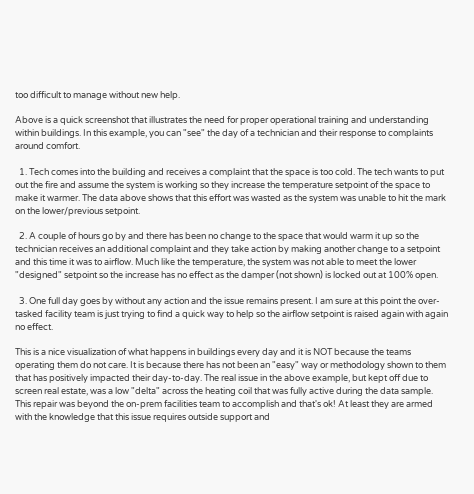too difficult to manage without new help.

Above is a quick screenshot that illustrates the need for proper operational training and understanding within buildings. In this example, you can "see" the day of a technician and their response to complaints around comfort.

  1. Tech comes into the building and receives a complaint that the space is too cold. The tech wants to put out the fire and assume the system is working so they increase the temperature setpoint of the space to make it warmer. The data above shows that this effort was wasted as the system was unable to hit the mark on the lower/previous setpoint.

  2. A couple of hours go by and there has been no change to the space that would warm it up so the technician receives an additional complaint and they take action by making another change to a setpoint and this time it was to airflow. Much like the temperature, the system was not able to meet the lower "designed" setpoint so the increase has no effect as the damper (not shown) is locked out at 100% open.

  3. One full day goes by without any action and the issue remains present. I am sure at this point the over-tasked facility team is just trying to find a quick way to help so the airflow setpoint is raised again with again no effect.

This is a nice visualization of what happens in buildings every day and it is NOT because the teams operating them do not care. It is because there has not been an "easy" way or methodology shown to them that has positively impacted their day-to-day. The real issue in the above example, but kept off due to screen real estate, was a low "delta" across the heating coil that was fully active during the data sample. This repair was beyond the on-prem facilities team to accomplish and that's ok! At least they are armed with the knowledge that this issue requires outside support and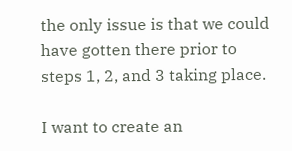the only issue is that we could have gotten there prior to steps 1, 2, and 3 taking place.

I want to create an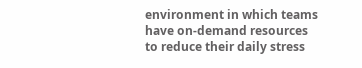environment in which teams have on-demand resources to reduce their daily stress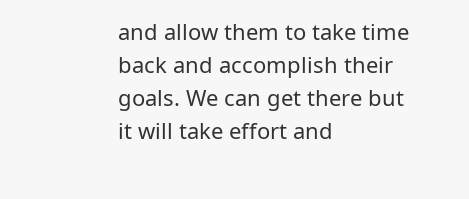and allow them to take time back and accomplish their goals. We can get there but it will take effort and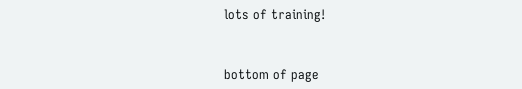lots of training!


bottom of page